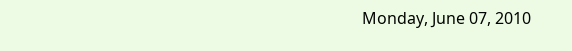Monday, June 07, 2010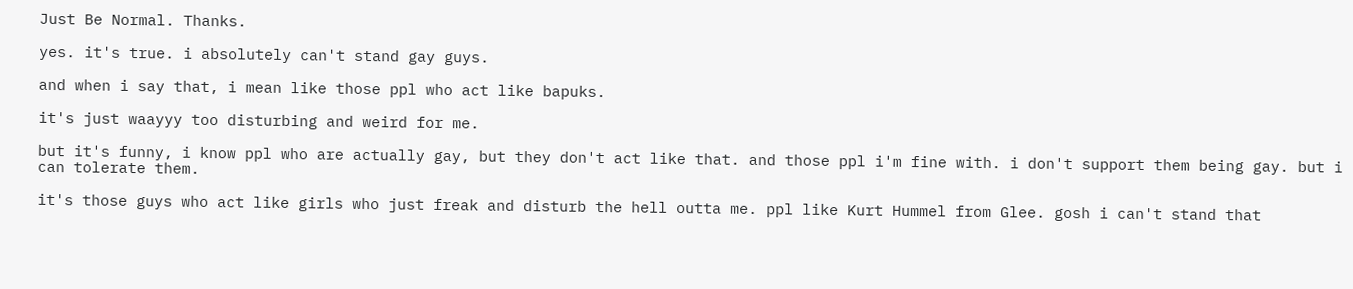Just Be Normal. Thanks.

yes. it's true. i absolutely can't stand gay guys.

and when i say that, i mean like those ppl who act like bapuks.

it's just waayyy too disturbing and weird for me.

but it's funny, i know ppl who are actually gay, but they don't act like that. and those ppl i'm fine with. i don't support them being gay. but i can tolerate them.

it's those guys who act like girls who just freak and disturb the hell outta me. ppl like Kurt Hummel from Glee. gosh i can't stand that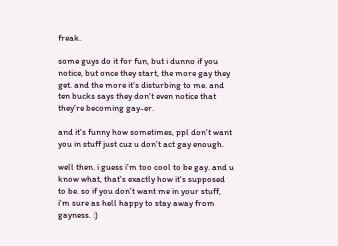freak.

some guys do it for fun, but i dunno if you notice, but once they start, the more gay they get. and the more it's disturbing to me. and ten bucks says they don't even notice that they're becoming gay-er.

and it's funny how sometimes, ppl don't want you in stuff just cuz u don't act gay enough.

well then. i guess i'm too cool to be gay. and u know what, that's exactly how it's supposed to be. so if you don't want me in your stuff, i'm sure as hell happy to stay away from gayness. :)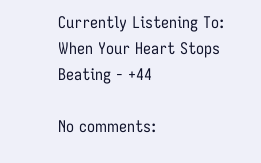Currently Listening To: When Your Heart Stops Beating - +44

No comments: